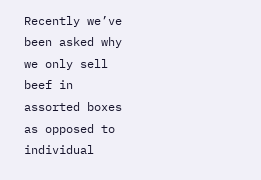Recently we’ve been asked why we only sell beef in assorted boxes as opposed to individual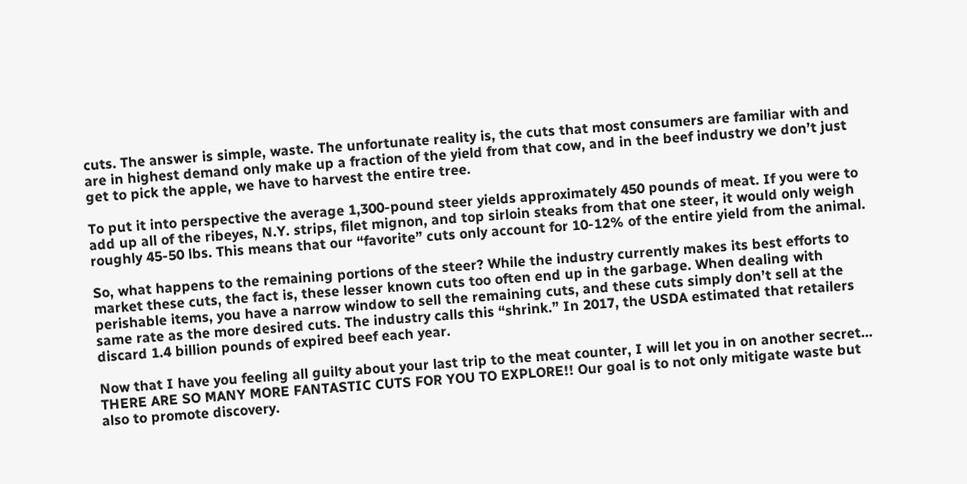cuts. The answer is simple, waste. The unfortunate reality is, the cuts that most consumers are familiar with and are in highest demand only make up a fraction of the yield from that cow, and in the beef industry we don’t just get to pick the apple, we have to harvest the entire tree.

To put it into perspective the average 1,300-pound steer yields approximately 450 pounds of meat. If you were to add up all of the ribeyes, N.Y. strips, filet mignon, and top sirloin steaks from that one steer, it would only weigh roughly 45-50 lbs. This means that our “favorite” cuts only account for 10-12% of the entire yield from the animal.

So, what happens to the remaining portions of the steer? While the industry currently makes its best efforts to market these cuts, the fact is, these lesser known cuts too often end up in the garbage. When dealing with perishable items, you have a narrow window to sell the remaining cuts, and these cuts simply don’t sell at the same rate as the more desired cuts. The industry calls this “shrink.” In 2017, the USDA estimated that retailers discard 1.4 billion pounds of expired beef each year.

Now that I have you feeling all guilty about your last trip to the meat counter, I will let you in on another secret… THERE ARE SO MANY MORE FANTASTIC CUTS FOR YOU TO EXPLORE!! Our goal is to not only mitigate waste but also to promote discovery.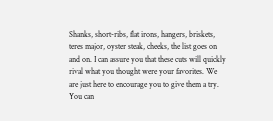Shanks, short-ribs, flat irons, hangers, briskets, teres major, oyster steak, cheeks, the list goes on and on. I can assure you that these cuts will quickly rival what you thought were your favorites. We are just here to encourage you to give them a try. You can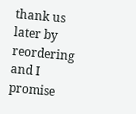thank us later by reordering and I promise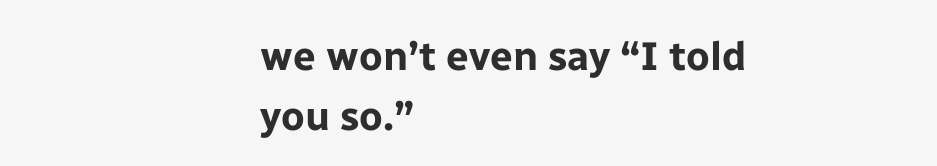we won’t even say “I told you so.”